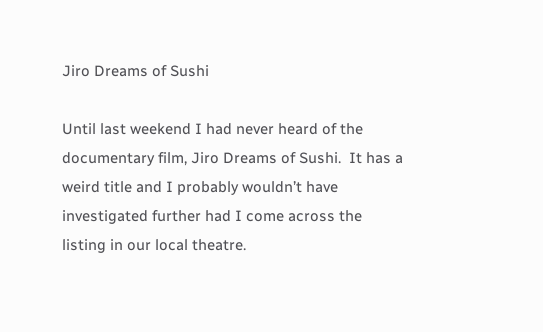Jiro Dreams of Sushi

Until last weekend I had never heard of the documentary film, Jiro Dreams of Sushi.  It has a weird title and I probably wouldn’t have investigated further had I come across the listing in our local theatre.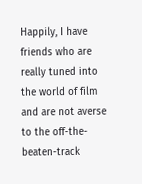Happily, I have friends who are really tuned into the world of film and are not averse to the off-the-beaten-track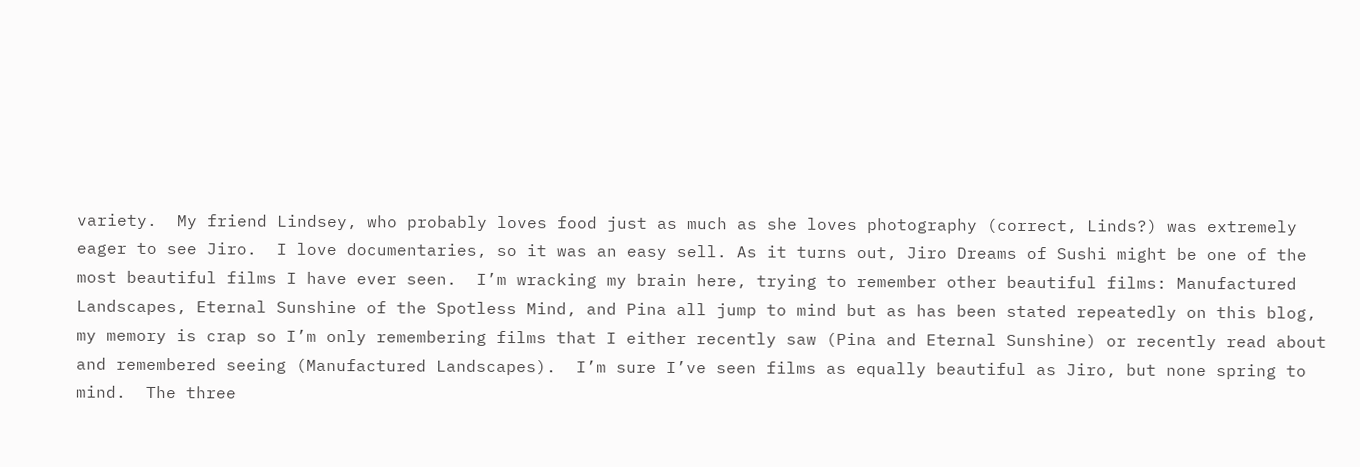variety.  My friend Lindsey, who probably loves food just as much as she loves photography (correct, Linds?) was extremely eager to see Jiro.  I love documentaries, so it was an easy sell. As it turns out, Jiro Dreams of Sushi might be one of the most beautiful films I have ever seen.  I’m wracking my brain here, trying to remember other beautiful films: Manufactured Landscapes, Eternal Sunshine of the Spotless Mind, and Pina all jump to mind but as has been stated repeatedly on this blog, my memory is crap so I’m only remembering films that I either recently saw (Pina and Eternal Sunshine) or recently read about and remembered seeing (Manufactured Landscapes).  I’m sure I’ve seen films as equally beautiful as Jiro, but none spring to mind.  The three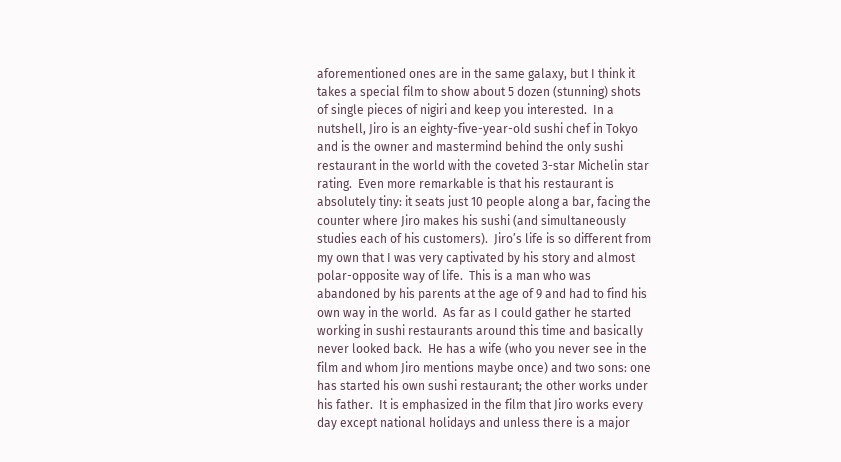aforementioned ones are in the same galaxy, but I think it takes a special film to show about 5 dozen (stunning) shots of single pieces of nigiri and keep you interested.  In a nutshell, Jiro is an eighty-five-year-old sushi chef in Tokyo and is the owner and mastermind behind the only sushi restaurant in the world with the coveted 3-star Michelin star rating.  Even more remarkable is that his restaurant is absolutely tiny: it seats just 10 people along a bar, facing the counter where Jiro makes his sushi (and simultaneously studies each of his customers).  Jiro’s life is so different from my own that I was very captivated by his story and almost polar-opposite way of life.  This is a man who was abandoned by his parents at the age of 9 and had to find his own way in the world.  As far as I could gather he started working in sushi restaurants around this time and basically never looked back.  He has a wife (who you never see in the film and whom Jiro mentions maybe once) and two sons: one has started his own sushi restaurant; the other works under his father.  It is emphasized in the film that Jiro works every day except national holidays and unless there is a major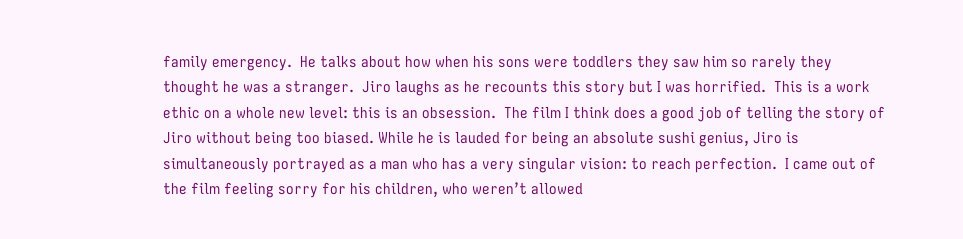family emergency.  He talks about how when his sons were toddlers they saw him so rarely they thought he was a stranger.  Jiro laughs as he recounts this story but I was horrified.  This is a work ethic on a whole new level: this is an obsession.  The film I think does a good job of telling the story of Jiro without being too biased. While he is lauded for being an absolute sushi genius, Jiro is simultaneously portrayed as a man who has a very singular vision: to reach perfection.  I came out of the film feeling sorry for his children, who weren’t allowed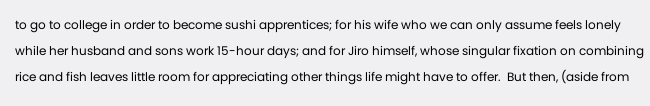to go to college in order to become sushi apprentices; for his wife who we can only assume feels lonely while her husband and sons work 15-hour days; and for Jiro himself, whose singular fixation on combining rice and fish leaves little room for appreciating other things life might have to offer.  But then, (aside from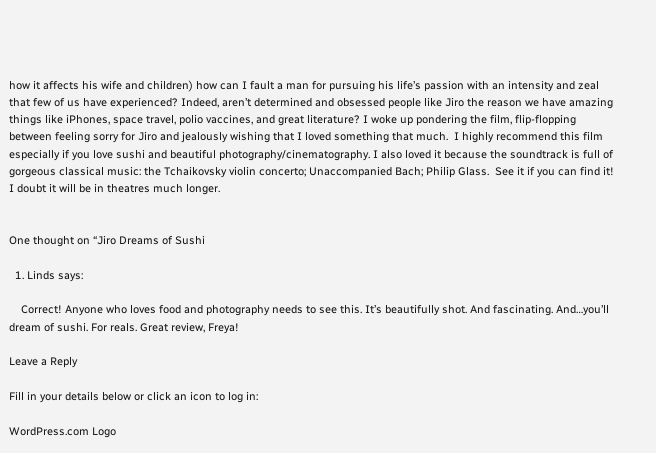how it affects his wife and children) how can I fault a man for pursuing his life’s passion with an intensity and zeal that few of us have experienced? Indeed, aren’t determined and obsessed people like Jiro the reason we have amazing things like iPhones, space travel, polio vaccines, and great literature? I woke up pondering the film, flip-flopping between feeling sorry for Jiro and jealously wishing that I loved something that much.  I highly recommend this film especially if you love sushi and beautiful photography/cinematography. I also loved it because the soundtrack is full of gorgeous classical music: the Tchaikovsky violin concerto; Unaccompanied Bach; Philip Glass.  See it if you can find it!  I doubt it will be in theatres much longer.


One thought on “Jiro Dreams of Sushi

  1. Linds says:

    Correct! Anyone who loves food and photography needs to see this. It’s beautifully shot. And fascinating. And…you’ll dream of sushi. For reals. Great review, Freya!

Leave a Reply

Fill in your details below or click an icon to log in:

WordPress.com Logo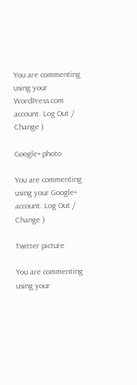You are commenting using your WordPress.com account. Log Out /  Change )

Google+ photo

You are commenting using your Google+ account. Log Out /  Change )

Twitter picture

You are commenting using your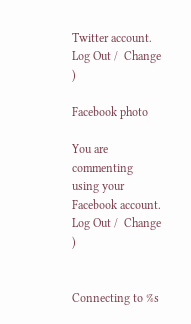Twitter account. Log Out /  Change )

Facebook photo

You are commenting using your Facebook account. Log Out /  Change )


Connecting to %s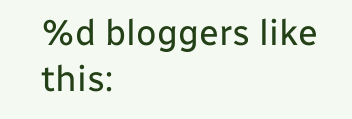%d bloggers like this: